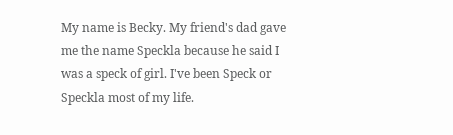My name is Becky. My friend's dad gave me the name Speckla because he said I was a speck of girl. I've been Speck or Speckla most of my life.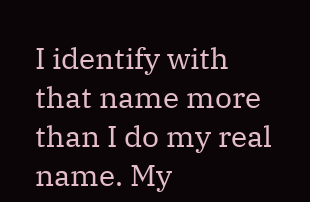I identify with that name more than I do my real name. My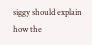siggy should explain how the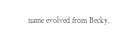name evolved from Becky.